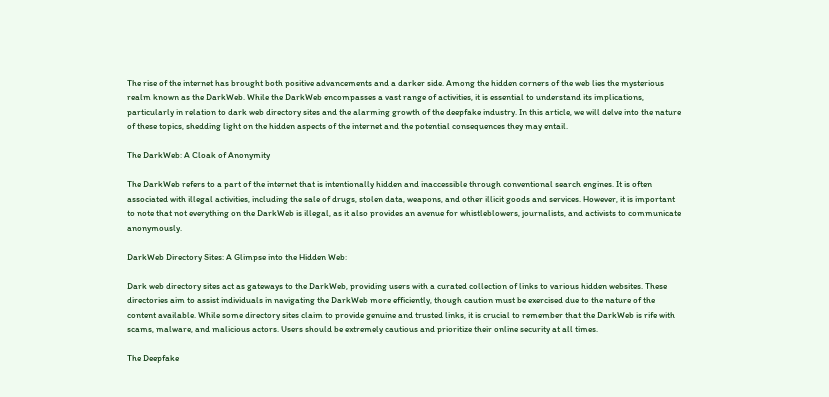The rise of the internet has brought both positive advancements and a darker side. Among the hidden corners of the web lies the mysterious realm known as the DarkWeb. While the DarkWeb encompasses a vast range of activities, it is essential to understand its implications, particularly in relation to dark web directory sites and the alarming growth of the deepfake industry. In this article, we will delve into the nature of these topics, shedding light on the hidden aspects of the internet and the potential consequences they may entail.

The DarkWeb: A Cloak of Anonymity

The DarkWeb refers to a part of the internet that is intentionally hidden and inaccessible through conventional search engines. It is often associated with illegal activities, including the sale of drugs, stolen data, weapons, and other illicit goods and services. However, it is important to note that not everything on the DarkWeb is illegal, as it also provides an avenue for whistleblowers, journalists, and activists to communicate anonymously.

DarkWeb Directory Sites: A Glimpse into the Hidden Web:

Dark web directory sites act as gateways to the DarkWeb, providing users with a curated collection of links to various hidden websites. These directories aim to assist individuals in navigating the DarkWeb more efficiently, though caution must be exercised due to the nature of the content available. While some directory sites claim to provide genuine and trusted links, it is crucial to remember that the DarkWeb is rife with scams, malware, and malicious actors. Users should be extremely cautious and prioritize their online security at all times.

The Deepfake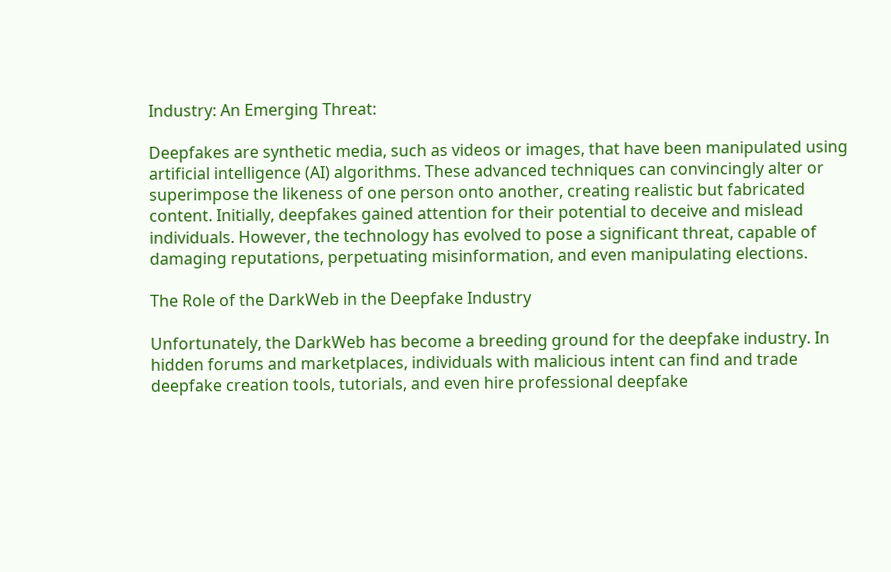Industry: An Emerging Threat:

Deepfakes are synthetic media, such as videos or images, that have been manipulated using artificial intelligence (AI) algorithms. These advanced techniques can convincingly alter or superimpose the likeness of one person onto another, creating realistic but fabricated content. Initially, deepfakes gained attention for their potential to deceive and mislead individuals. However, the technology has evolved to pose a significant threat, capable of damaging reputations, perpetuating misinformation, and even manipulating elections.

The Role of the DarkWeb in the Deepfake Industry

Unfortunately, the DarkWeb has become a breeding ground for the deepfake industry. In hidden forums and marketplaces, individuals with malicious intent can find and trade deepfake creation tools, tutorials, and even hire professional deepfake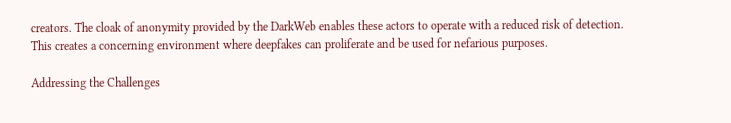creators. The cloak of anonymity provided by the DarkWeb enables these actors to operate with a reduced risk of detection. This creates a concerning environment where deepfakes can proliferate and be used for nefarious purposes.

Addressing the Challenges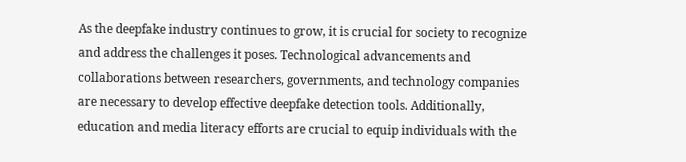As the deepfake industry continues to grow, it is crucial for society to recognize and address the challenges it poses. Technological advancements and collaborations between researchers, governments, and technology companies are necessary to develop effective deepfake detection tools. Additionally, education and media literacy efforts are crucial to equip individuals with the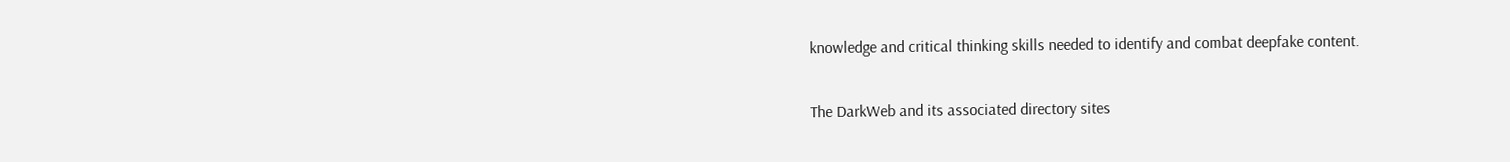knowledge and critical thinking skills needed to identify and combat deepfake content.

The DarkWeb and its associated directory sites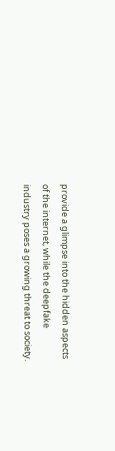provide a glimpse into the hidden aspects of the internet, while the deepfake industry poses a growing threat to society.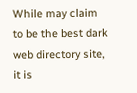While may claim to be the best dark web directory site, it is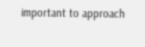important to approach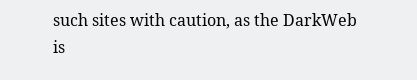such sites with caution, as the DarkWeb is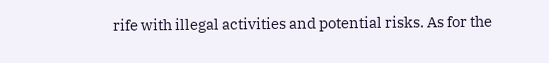rife with illegal activities and potential risks. As for the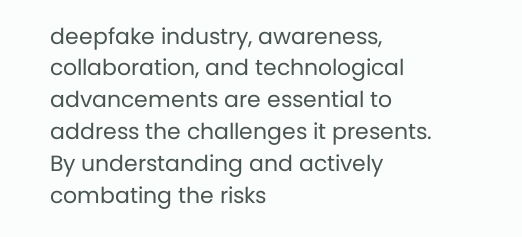deepfake industry, awareness, collaboration, and technological advancements are essential to address the challenges it presents. By understanding and actively combating the risks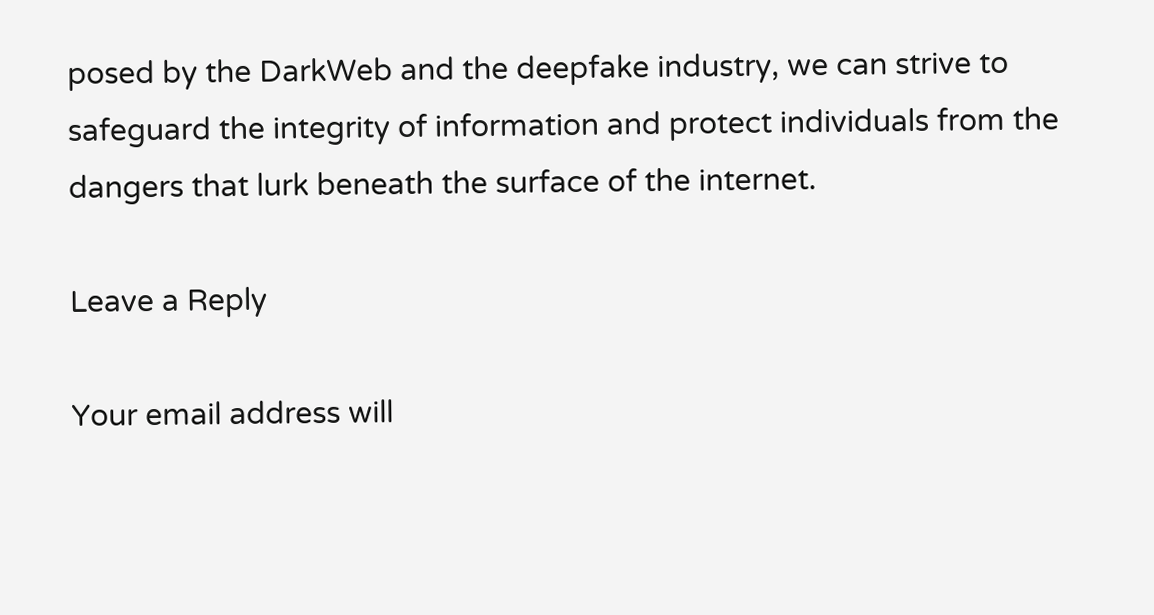posed by the DarkWeb and the deepfake industry, we can strive to safeguard the integrity of information and protect individuals from the dangers that lurk beneath the surface of the internet.

Leave a Reply

Your email address will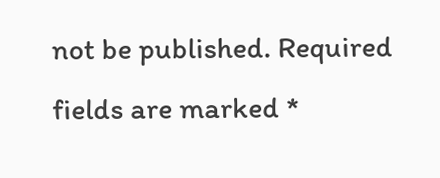not be published. Required fields are marked *